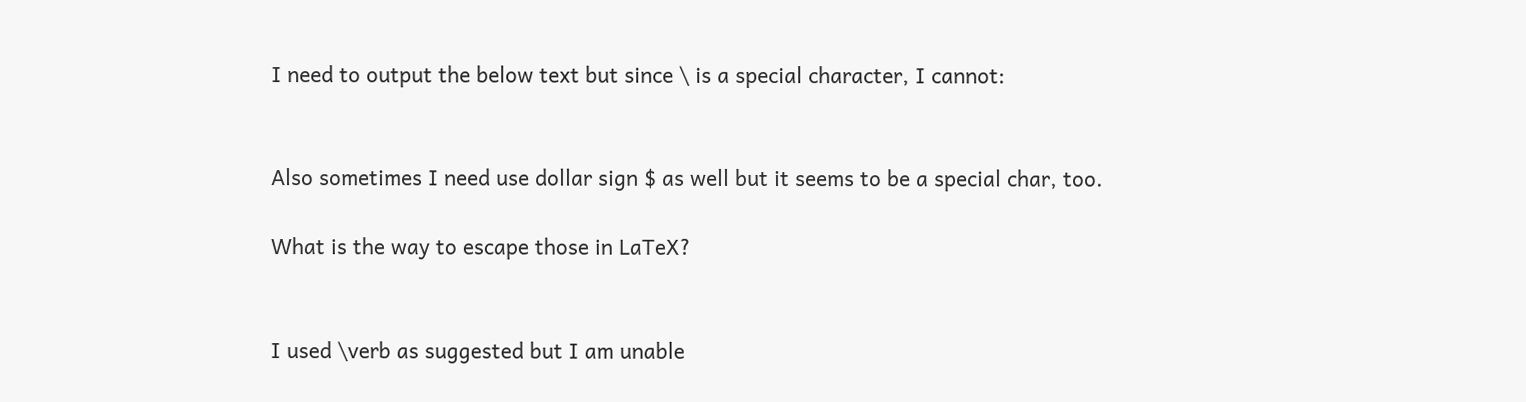I need to output the below text but since \ is a special character, I cannot:


Also sometimes I need use dollar sign $ as well but it seems to be a special char, too.

What is the way to escape those in LaTeX?


I used \verb as suggested but I am unable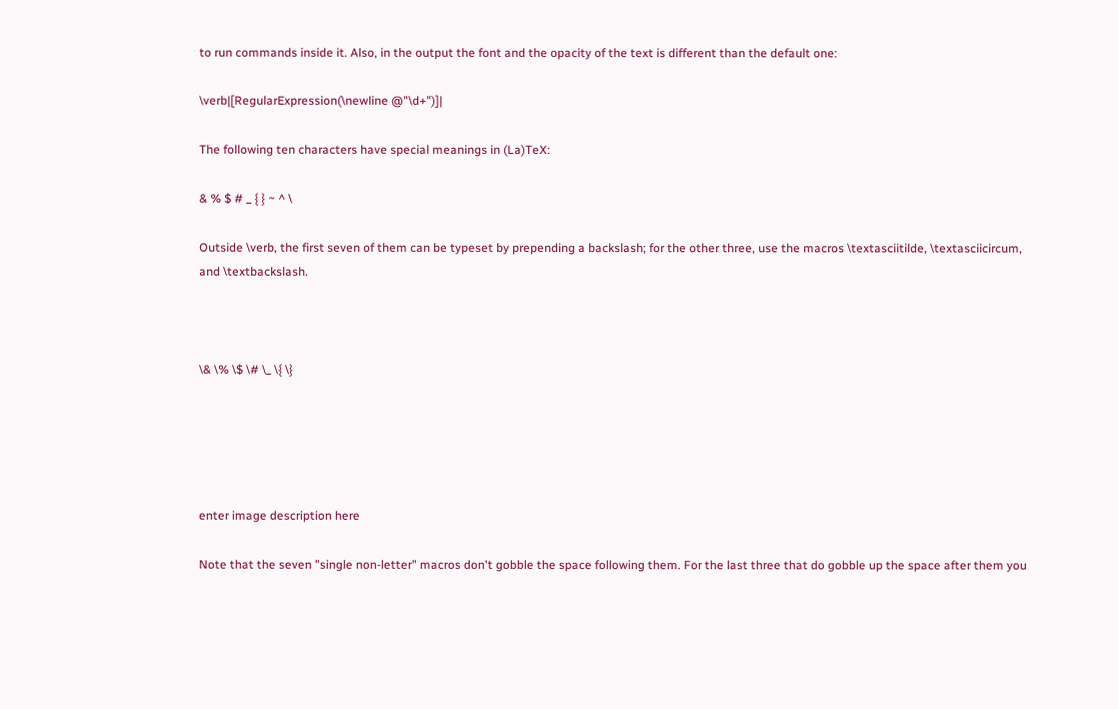to run commands inside it. Also, in the output the font and the opacity of the text is different than the default one:

\verb|[RegularExpression(\newline @"\d+")]|

The following ten characters have special meanings in (La)TeX:

& % $ # _ { } ~ ^ \

Outside \verb, the first seven of them can be typeset by prepending a backslash; for the other three, use the macros \textasciitilde, \textasciicircum, and \textbackslash.



\& \% \$ \# \_ \{ \}





enter image description here

Note that the seven "single non-letter" macros don't gobble the space following them. For the last three that do gobble up the space after them you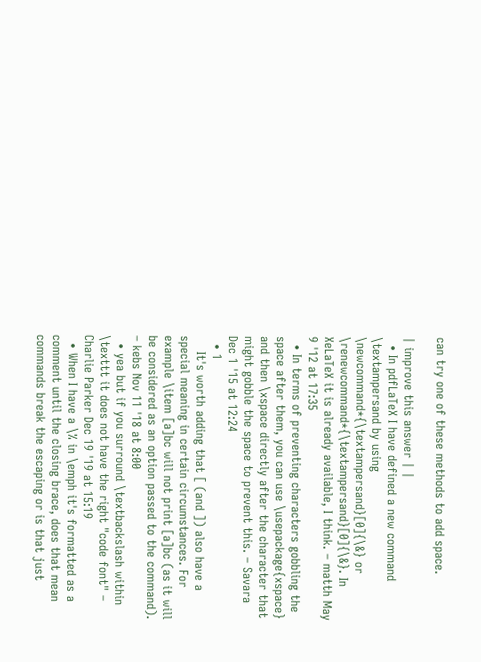can try one of these methods to add space.

| improve this answer | |
  • In pdfLaTeX I have defined a new command \textampersand by using \newcommand*{\textampersand}[0]{\&} or \renewcommand*{\textampersand}[0]{\&}. In XeLaTeX it is already available, I think. – matth May 9 '12 at 17:35
  • In terms of preventing characters gobbling the space after them, you can use \usepackage{xspace} and then \xspace directly after the character that might gobble the space to prevent this. – Savara Dec 1 '15 at 12:24
  • 1
    It's worth adding that [ (and ]) also have a special meaning in certain circumstances. For example \item [a]bc will not print [a]bc (as it will be considered as an option passed to the command). – kebs Nov 11 '18 at 8:00
  • yea but if you surround \textbackslash within \texttt it does not have the right "code font" – Charlie Parker Dec 19 '19 at 15:19
  • When I have a \% in \emph it's formatted as a comment until the closing brace, does that mean commands break the escaping or is that just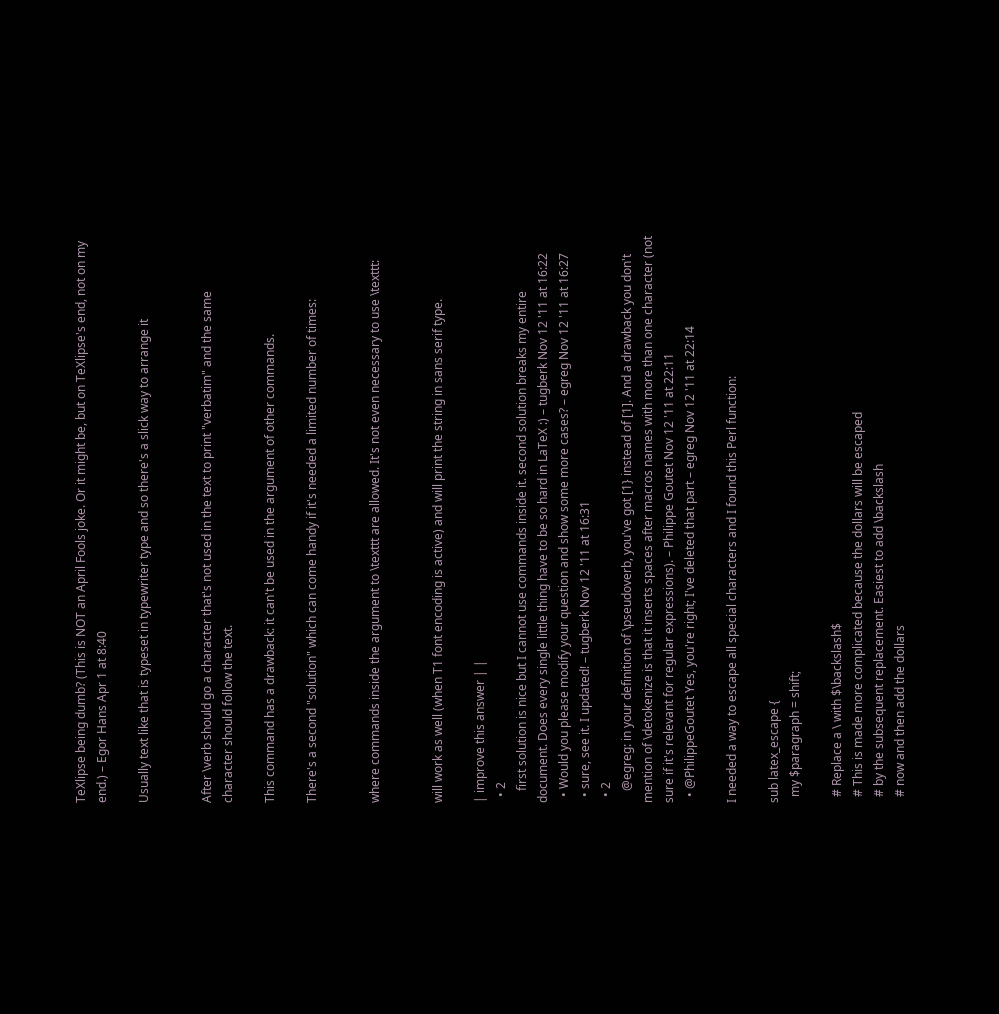TeXlipse being dumb? (This is NOT an April Fools joke. Or it might be, but on TeXlipse's end, not on my end.) – Egor Hans Apr 1 at 8:40

Usually text like that is typeset in typewriter type and so there's a slick way to arrange it


After \verb should go a character that's not used in the text to print "verbatim" and the same character should follow the text.

This command has a drawback: it can't be used in the argument of other commands.

There's a second "solution" which can come handy if it's needed a limited number of times:


where commands inside the argument to \texttt are allowed. It's not even necessary to use \texttt:


will work as well (when T1 font encoding is active) and will print the string in sans serif type.

| improve this answer | |
  • 2
    first solution is nice but I cannot use commands inside it. second solution breaks my entire document. Does every single little thing have to be so hard in LaTeX :) – tugberk Nov 12 '11 at 16:22
  • Would you please modify your question and show some more cases? – egreg Nov 12 '11 at 16:27
  • sure, see it. I updated! – tugberk Nov 12 '11 at 16:31
  • 2
    @egreg: in your definition of \pseudoverb, you've got [1} instead of [1]. And a drawback you don't mention of \detokenize is that it inserts spaces after macros names with more than one character (not sure if it's relevant for regular expressions). – Philippe Goutet Nov 12 '11 at 22:11
  • @PhilippeGoutet Yes, you're right; I've deleted that part – egreg Nov 12 '11 at 22:14

I needed a way to escape all special characters and I found this Perl function:

sub latex_escape {
  my $paragraph = shift;

  # Replace a \ with $\backslash$
  # This is made more complicated because the dollars will be escaped
  # by the subsequent replacement. Easiest to add \backslash
  # now and then add the dollars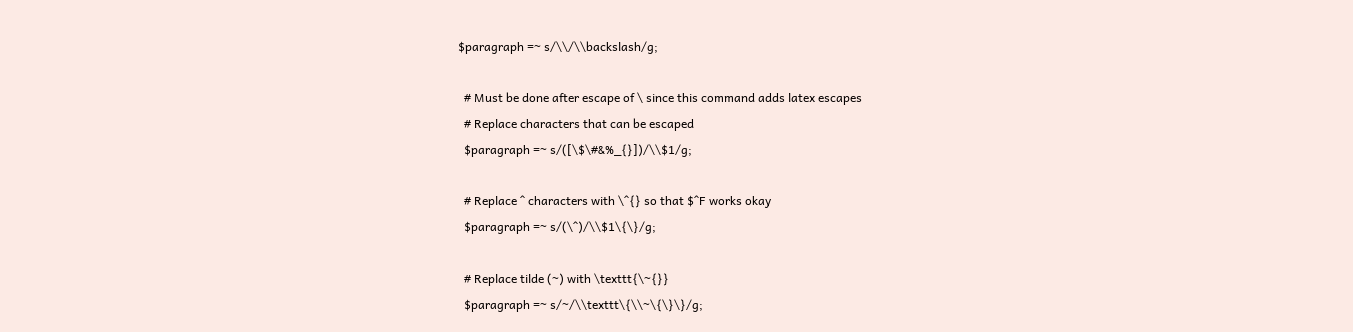$paragraph =~ s/\\/\\backslash/g;

  # Must be done after escape of \ since this command adds latex escapes
  # Replace characters that can be escaped
  $paragraph =~ s/([\$\#&%_{}])/\\$1/g;

  # Replace ^ characters with \^{} so that $^F works okay
  $paragraph =~ s/(\^)/\\$1\{\}/g;

  # Replace tilde (~) with \texttt{\~{}}
  $paragraph =~ s/~/\\texttt\{\\~\{\}\}/g;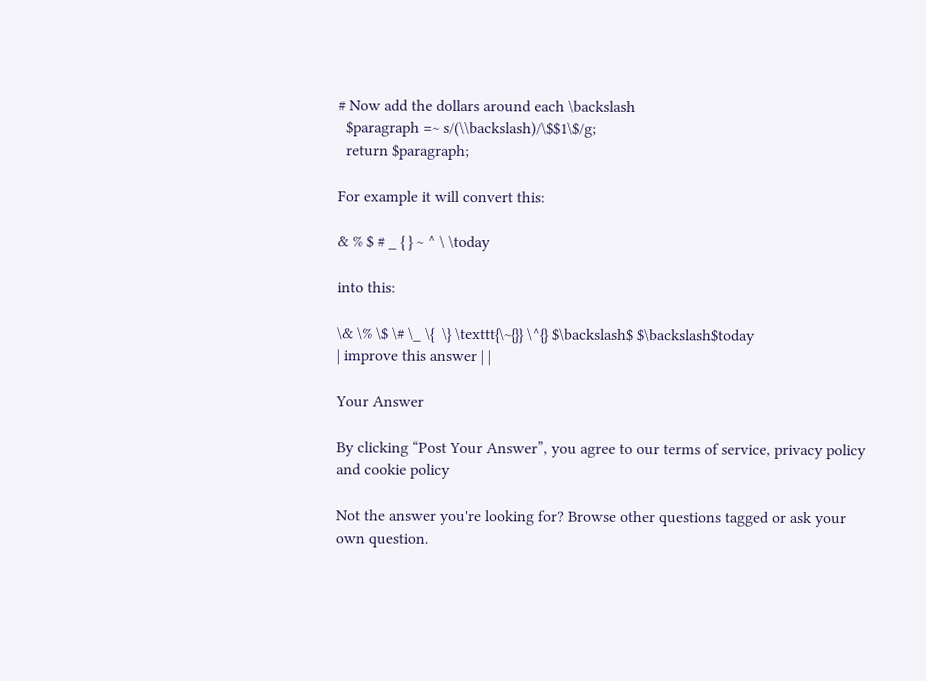# Now add the dollars around each \backslash
  $paragraph =~ s/(\\backslash)/\$$1\$/g;
  return $paragraph;

For example it will convert this:

& % $ # _ { } ~ ^ \ \today

into this:

\& \% \$ \# \_ \{  \} \texttt{\~{}} \^{} $\backslash$ $\backslash$today
| improve this answer | |

Your Answer

By clicking “Post Your Answer”, you agree to our terms of service, privacy policy and cookie policy

Not the answer you're looking for? Browse other questions tagged or ask your own question.